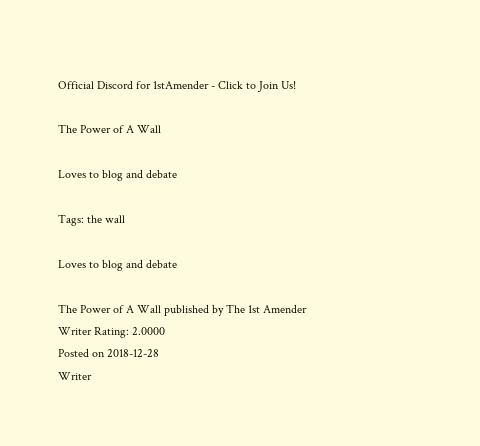Official Discord for 1stAmender - Click to Join Us!

The Power of A Wall

Loves to blog and debate

Tags: the wall

Loves to blog and debate

The Power of A Wall published by The 1st Amender
Writer Rating: 2.0000
Posted on 2018-12-28
Writer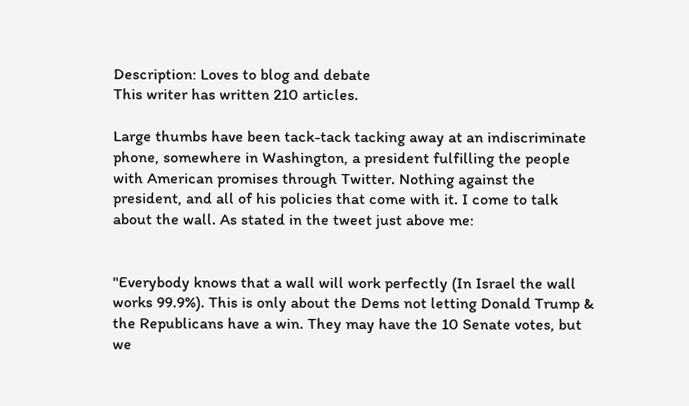Description: Loves to blog and debate
This writer has written 210 articles.

Large thumbs have been tack-tack tacking away at an indiscriminate phone, somewhere in Washington, a president fulfilling the people with American promises through Twitter. Nothing against the president, and all of his policies that come with it. I come to talk about the wall. As stated in the tweet just above me:


"Everybody knows that a wall will work perfectly (In Israel the wall works 99.9%). This is only about the Dems not letting Donald Trump & the Republicans have a win. They may have the 10 Senate votes, but we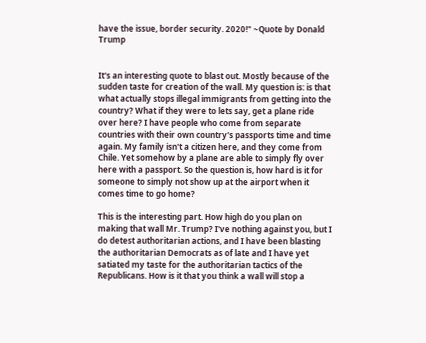have the issue, border security. 2020!" ~Quote by Donald Trump


It's an interesting quote to blast out. Mostly because of the sudden taste for creation of the wall. My question is: is that what actually stops illegal immigrants from getting into the country? What if they were to lets say, get a plane ride over here? I have people who come from separate countries with their own country's passports time and time again. My family isn't a citizen here, and they come from Chile. Yet somehow by a plane are able to simply fly over here with a passport. So the question is, how hard is it for someone to simply not show up at the airport when it comes time to go home?

This is the interesting part. How high do you plan on making that wall Mr. Trump? I've nothing against you, but I do detest authoritarian actions, and I have been blasting the authoritarian Democrats as of late and I have yet satiated my taste for the authoritarian tactics of the Republicans. How is it that you think a wall will stop a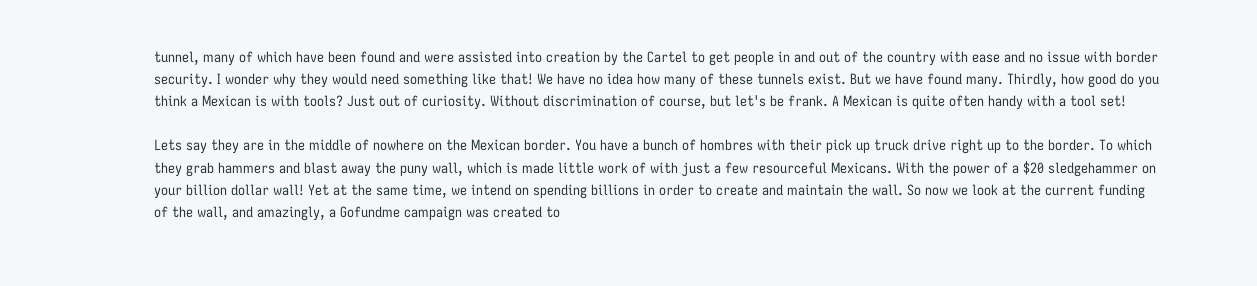tunnel, many of which have been found and were assisted into creation by the Cartel to get people in and out of the country with ease and no issue with border security. I wonder why they would need something like that! We have no idea how many of these tunnels exist. But we have found many. Thirdly, how good do you think a Mexican is with tools? Just out of curiosity. Without discrimination of course, but let's be frank. A Mexican is quite often handy with a tool set!

Lets say they are in the middle of nowhere on the Mexican border. You have a bunch of hombres with their pick up truck drive right up to the border. To which they grab hammers and blast away the puny wall, which is made little work of with just a few resourceful Mexicans. With the power of a $20 sledgehammer on your billion dollar wall! Yet at the same time, we intend on spending billions in order to create and maintain the wall. So now we look at the current funding of the wall, and amazingly, a Gofundme campaign was created to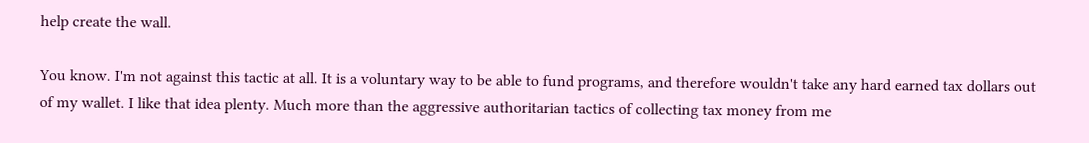help create the wall.

You know. I'm not against this tactic at all. It is a voluntary way to be able to fund programs, and therefore wouldn't take any hard earned tax dollars out of my wallet. I like that idea plenty. Much more than the aggressive authoritarian tactics of collecting tax money from me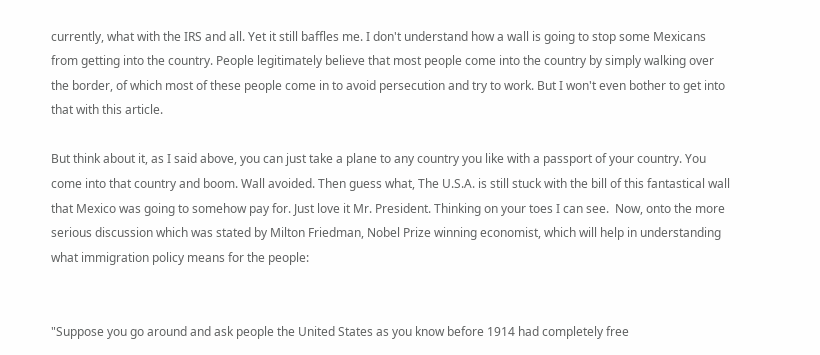currently, what with the IRS and all. Yet it still baffles me. I don't understand how a wall is going to stop some Mexicans from getting into the country. People legitimately believe that most people come into the country by simply walking over the border, of which most of these people come in to avoid persecution and try to work. But I won't even bother to get into that with this article.

But think about it, as I said above, you can just take a plane to any country you like with a passport of your country. You come into that country and boom. Wall avoided. Then guess what, The U.S.A. is still stuck with the bill of this fantastical wall that Mexico was going to somehow pay for. Just love it Mr. President. Thinking on your toes I can see.  Now, onto the more serious discussion which was stated by Milton Friedman, Nobel Prize winning economist, which will help in understanding what immigration policy means for the people:


"Suppose you go around and ask people the United States as you know before 1914 had completely free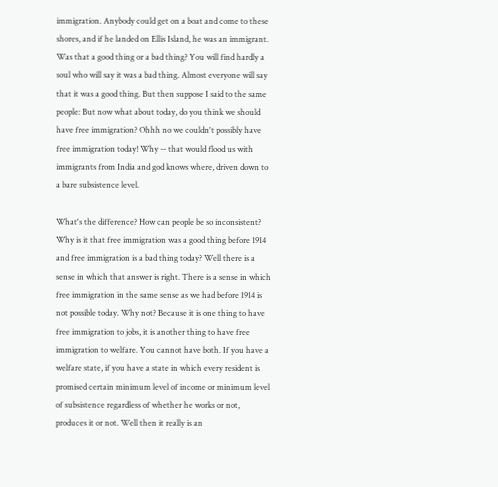immigration. Anybody could get on a boat and come to these shores, and if he landed on Ellis Island, he was an immigrant. Was that a good thing or a bad thing? You will find hardly a soul who will say it was a bad thing. Almost everyone will say that it was a good thing. But then suppose I said to the same people: But now what about today, do you think we should have free immigration? Ohhh no we couldn't possibly have free immigration today! Why -- that would flood us with immigrants from India and god knows where, driven down to a bare subsistence level.

What's the difference? How can people be so inconsistent? Why is it that free immigration was a good thing before 1914 and free immigration is a bad thing today? Well there is a sense in which that answer is right. There is a sense in which free immigration in the same sense as we had before 1914 is not possible today. Why not? Because it is one thing to have free immigration to jobs, it is another thing to have free immigration to welfare. You cannot have both. If you have a welfare state, if you have a state in which every resident is promised certain minimum level of income or minimum level of subsistence regardless of whether he works or not, produces it or not. Well then it really is an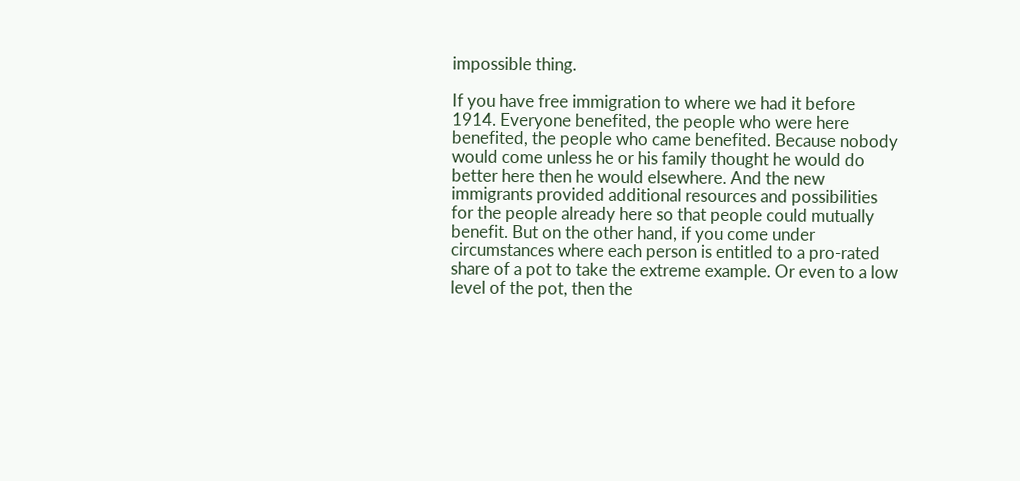impossible thing.

If you have free immigration to where we had it before 1914. Everyone benefited, the people who were here benefited, the people who came benefited. Because nobody would come unless he or his family thought he would do better here then he would elsewhere. And the new immigrants provided additional resources and possibilities for the people already here so that people could mutually benefit. But on the other hand, if you come under circumstances where each person is entitled to a pro-rated share of a pot to take the extreme example. Or even to a low level of the pot, then the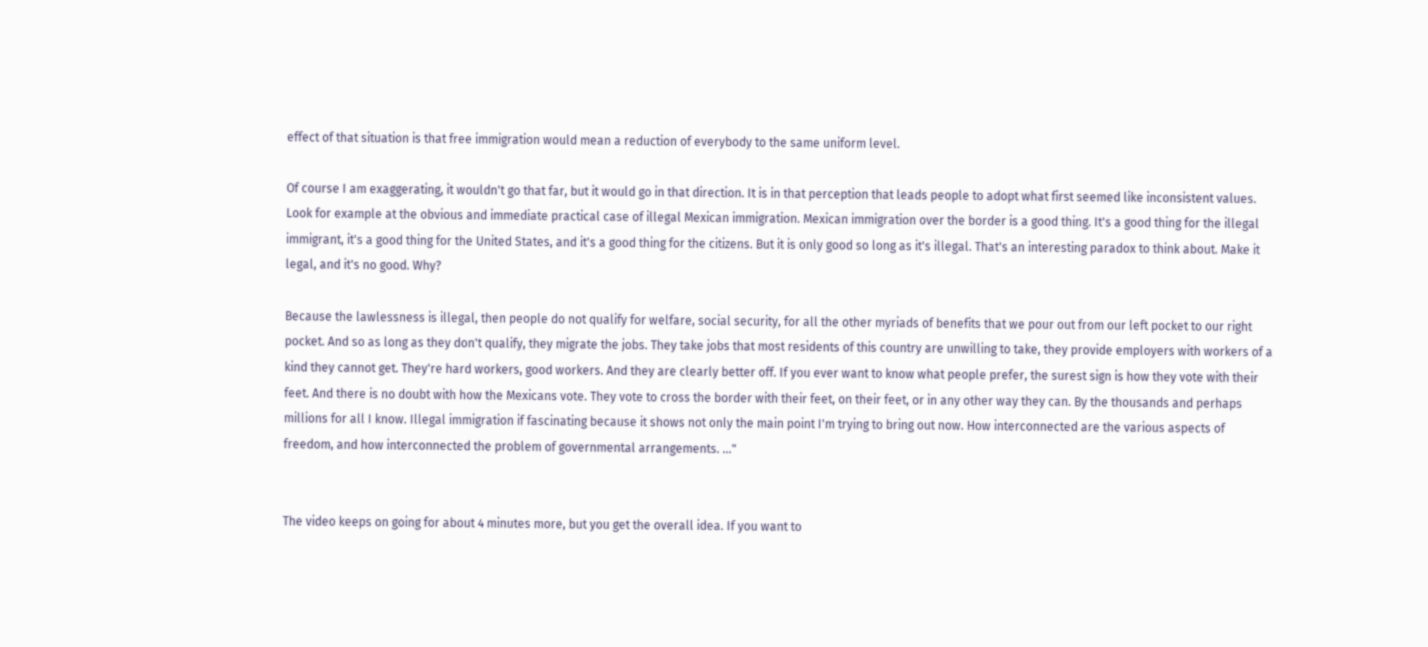effect of that situation is that free immigration would mean a reduction of everybody to the same uniform level.

Of course I am exaggerating, it wouldn't go that far, but it would go in that direction. It is in that perception that leads people to adopt what first seemed like inconsistent values. Look for example at the obvious and immediate practical case of illegal Mexican immigration. Mexican immigration over the border is a good thing. It's a good thing for the illegal immigrant, it's a good thing for the United States, and it's a good thing for the citizens. But it is only good so long as it's illegal. That's an interesting paradox to think about. Make it legal, and it's no good. Why?

Because the lawlessness is illegal, then people do not qualify for welfare, social security, for all the other myriads of benefits that we pour out from our left pocket to our right pocket. And so as long as they don't qualify, they migrate the jobs. They take jobs that most residents of this country are unwilling to take, they provide employers with workers of a kind they cannot get. They're hard workers, good workers. And they are clearly better off. If you ever want to know what people prefer, the surest sign is how they vote with their feet. And there is no doubt with how the Mexicans vote. They vote to cross the border with their feet, on their feet, or in any other way they can. By the thousands and perhaps millions for all I know. Illegal immigration if fascinating because it shows not only the main point I'm trying to bring out now. How interconnected are the various aspects of freedom, and how interconnected the problem of governmental arrangements. ..."


The video keeps on going for about 4 minutes more, but you get the overall idea. If you want to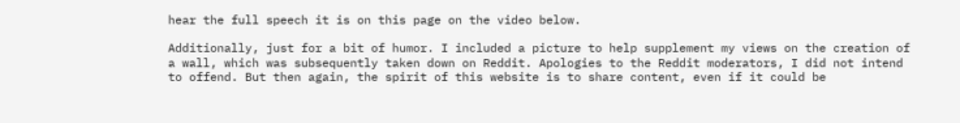hear the full speech it is on this page on the video below.

Additionally, just for a bit of humor. I included a picture to help supplement my views on the creation of a wall, which was subsequently taken down on Reddit. Apologies to the Reddit moderators, I did not intend to offend. But then again, the spirit of this website is to share content, even if it could be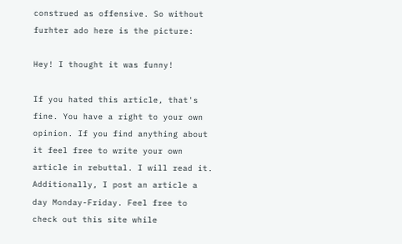construed as offensive. So without furhter ado here is the picture:

Hey! I thought it was funny!

If you hated this article, that's fine. You have a right to your own opinion. If you find anything about it feel free to write your own article in rebuttal. I will read it. Additionally, I post an article a day Monday-Friday. Feel free to check out this site while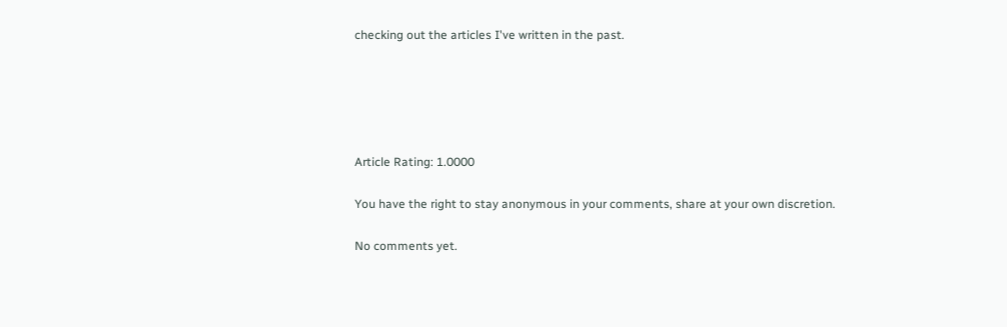checking out the articles I've written in the past.





Article Rating: 1.0000

You have the right to stay anonymous in your comments, share at your own discretion.

No comments yet.